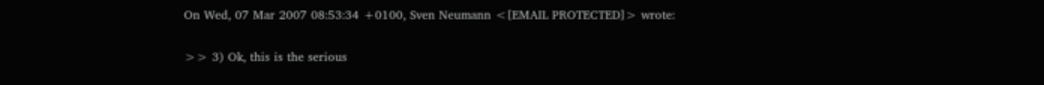On Wed, 07 Mar 2007 08:53:34 +0100, Sven Neumann <[EMAIL PROTECTED]> wrote:

>> 3) Ok, this is the serious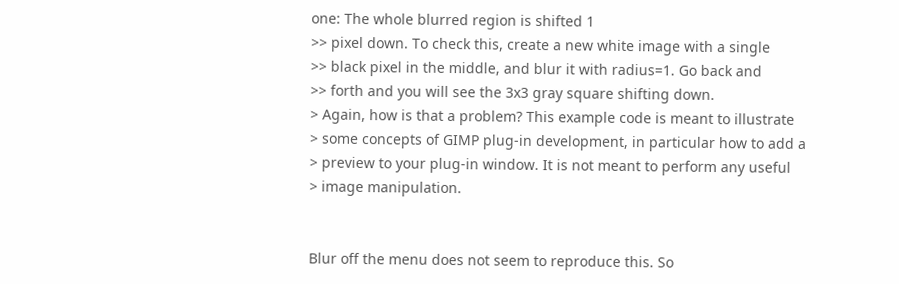one: The whole blurred region is shifted 1
>> pixel down. To check this, create a new white image with a single
>> black pixel in the middle, and blur it with radius=1. Go back and
>> forth and you will see the 3x3 gray square shifting down.
> Again, how is that a problem? This example code is meant to illustrate
> some concepts of GIMP plug-in development, in particular how to add a
> preview to your plug-in window. It is not meant to perform any useful
> image manipulation.


Blur off the menu does not seem to reproduce this. So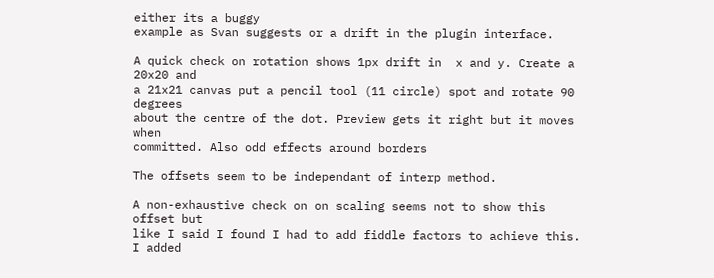either its a buggy
example as Svan suggests or a drift in the plugin interface.

A quick check on rotation shows 1px drift in  x and y. Create a 20x20 and
a 21x21 canvas put a pencil tool (11 circle) spot and rotate 90 degrees
about the centre of the dot. Preview gets it right but it moves when
committed. Also odd effects around borders

The offsets seem to be independant of interp method.

A non-exhaustive check on on scaling seems not to show this offset but
like I said I found I had to add fiddle factors to achieve this. I added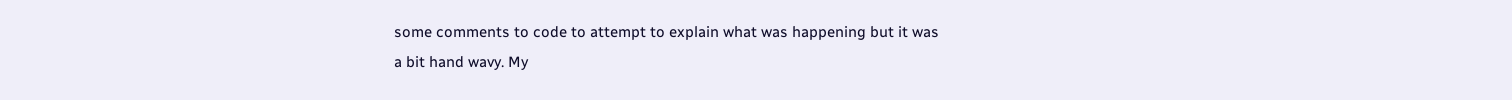some comments to code to attempt to explain what was happening but it was
a bit hand wavy. My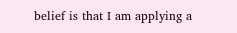belief is that I am applying a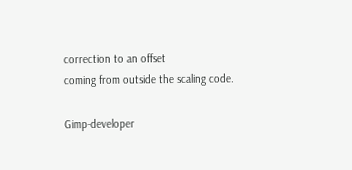correction to an offset
coming from outside the scaling code.

Gimp-developer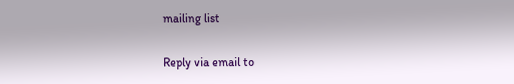mailing list

Reply via email to